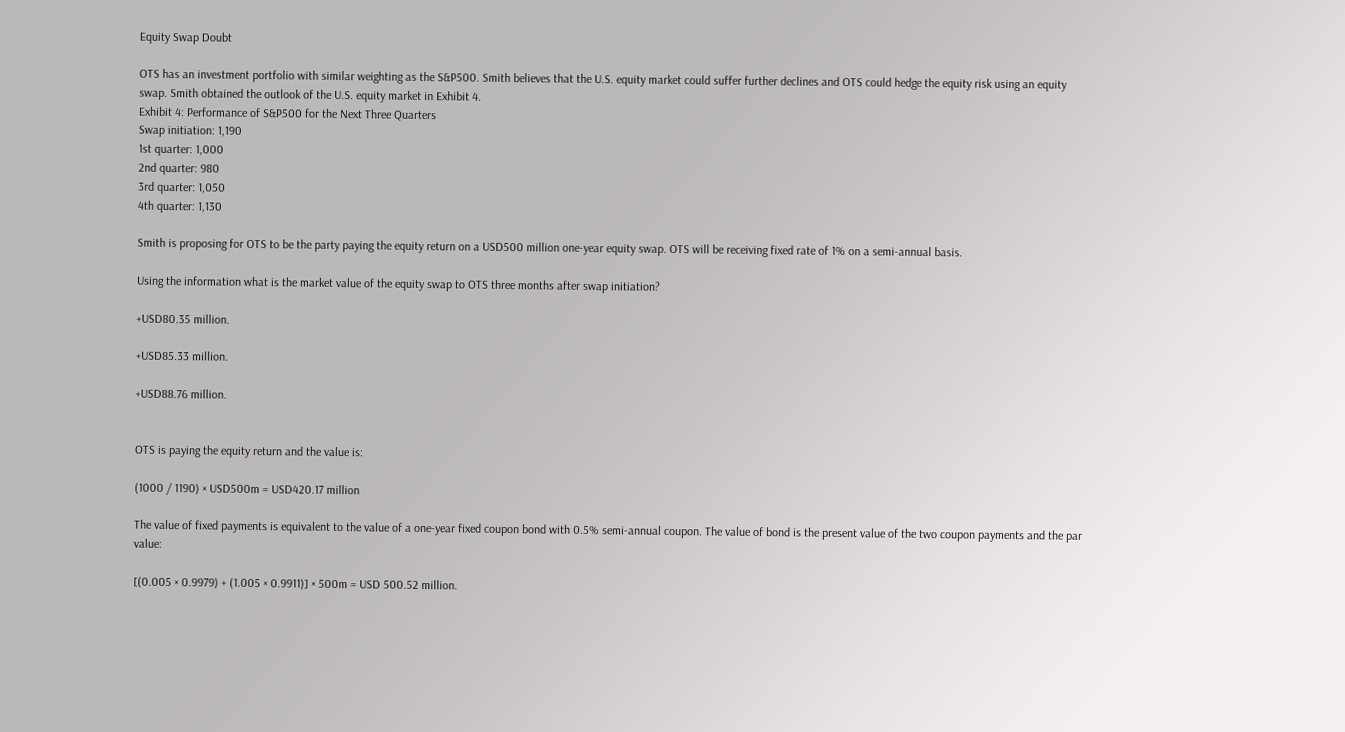Equity Swap Doubt

OTS has an investment portfolio with similar weighting as the S&P500. Smith believes that the U.S. equity market could suffer further declines and OTS could hedge the equity risk using an equity swap. Smith obtained the outlook of the U.S. equity market in Exhibit 4.
Exhibit 4: Performance of S&P500 for the Next Three Quarters
Swap initiation: 1,190
1st quarter: 1,000
2nd quarter: 980
3rd quarter: 1,050
4th quarter: 1,130

Smith is proposing for OTS to be the party paying the equity return on a USD500 million one-year equity swap. OTS will be receiving fixed rate of 1% on a semi-annual basis.

Using the information what is the market value of the equity swap to OTS three months after swap initiation?

+USD80.35 million.

+USD85.33 million.

+USD88.76 million.


OTS is paying the equity return and the value is:

(1000 / 1190) × USD500m = USD420.17 million

The value of fixed payments is equivalent to the value of a one-year fixed coupon bond with 0.5% semi-annual coupon. The value of bond is the present value of the two coupon payments and the par value:

[(0.005 × 0.9979) + (1.005 × 0.9911)] × 500m = USD 500.52 million.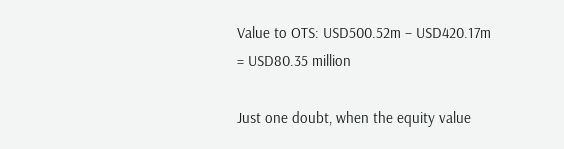Value to OTS: USD500.52m – USD420.17m = USD80.35 million

Just one doubt, when the equity value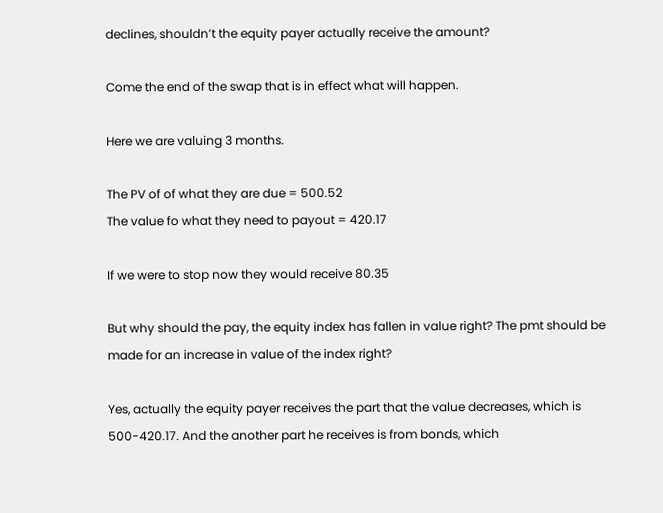declines, shouldn’t the equity payer actually receive the amount?

Come the end of the swap that is in effect what will happen.

Here we are valuing 3 months.

The PV of of what they are due = 500.52
The value fo what they need to payout = 420.17

If we were to stop now they would receive 80.35

But why should the pay, the equity index has fallen in value right? The pmt should be made for an increase in value of the index right?

Yes, actually the equity payer receives the part that the value decreases, which is 500-420.17. And the another part he receives is from bonds, which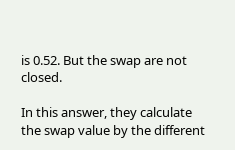is 0.52. But the swap are not closed.

In this answer, they calculate the swap value by the different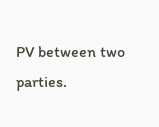PV between two parties.